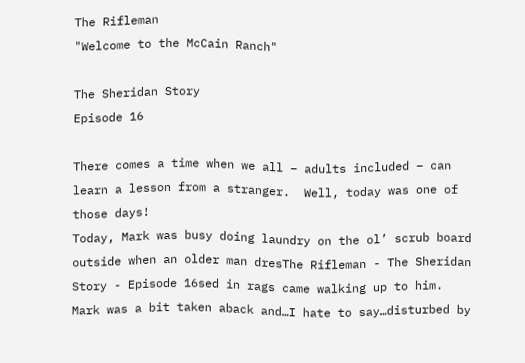The Rifleman
"Welcome to the McCain Ranch"

The Sheridan Story
Episode 16

There comes a time when we all – adults included – can learn a lesson from a stranger.  Well, today was one of those days!
Today, Mark was busy doing laundry on the ol’ scrub board outside when an older man dresThe Rifleman - The Sheridan Story - Episode 16sed in rags came walking up to him.  Mark was a bit taken aback and…I hate to say…disturbed by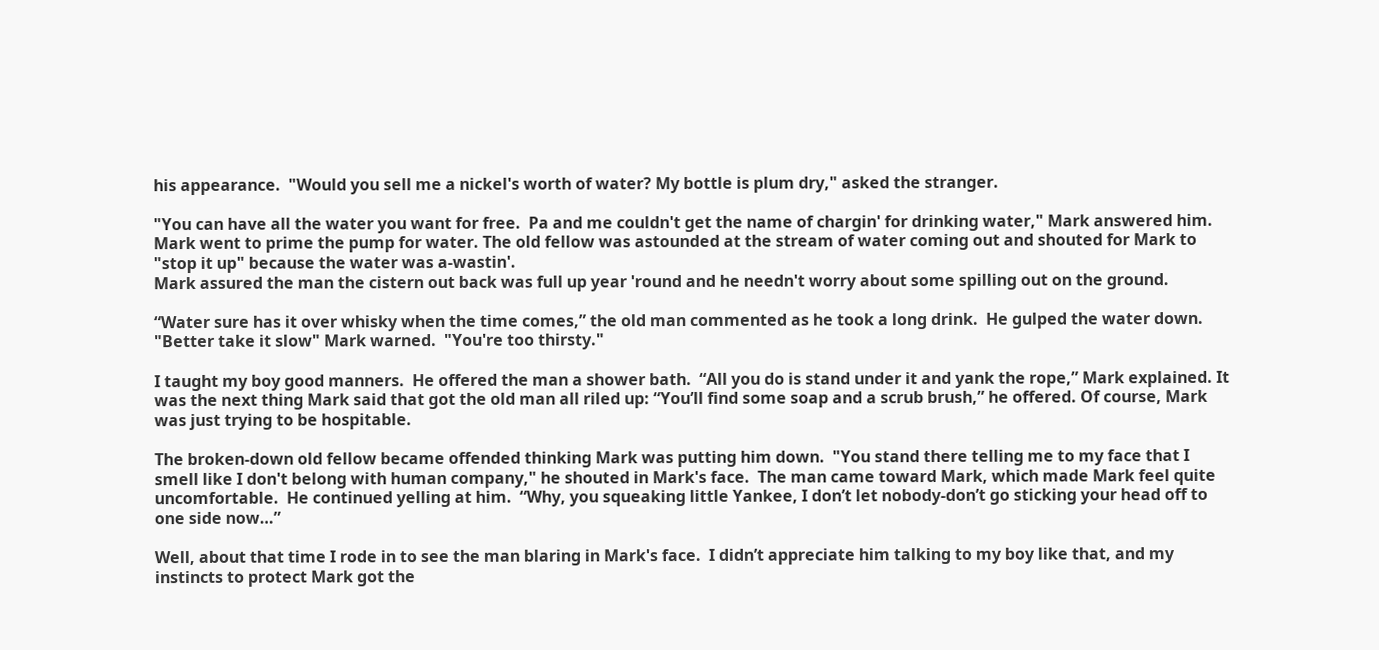his appearance.  "Would you sell me a nickel's worth of water? My bottle is plum dry," asked the stranger.

"You can have all the water you want for free.  Pa and me couldn't get the name of chargin' for drinking water," Mark answered him. Mark went to prime the pump for water. The old fellow was astounded at the stream of water coming out and shouted for Mark to "stop it up" because the water was a-wastin'.
Mark assured the man the cistern out back was full up year 'round and he needn't worry about some spilling out on the ground.

“Water sure has it over whisky when the time comes,” the old man commented as he took a long drink.  He gulped the water down. "Better take it slow" Mark warned.  "You're too thirsty."

I taught my boy good manners.  He offered the man a shower bath.  “All you do is stand under it and yank the rope,” Mark explained. It was the next thing Mark said that got the old man all riled up: “You’ll find some soap and a scrub brush,” he offered. Of course, Mark was just trying to be hospitable.

The broken-down old fellow became offended thinking Mark was putting him down.  "You stand there telling me to my face that I smell like I don't belong with human company," he shouted in Mark's face.  The man came toward Mark, which made Mark feel quite uncomfortable.  He continued yelling at him.  “Why, you squeaking little Yankee, I don’t let nobody-don’t go sticking your head off to one side now…”

Well, about that time I rode in to see the man blaring in Mark's face.  I didn’t appreciate him talking to my boy like that, and my instincts to protect Mark got the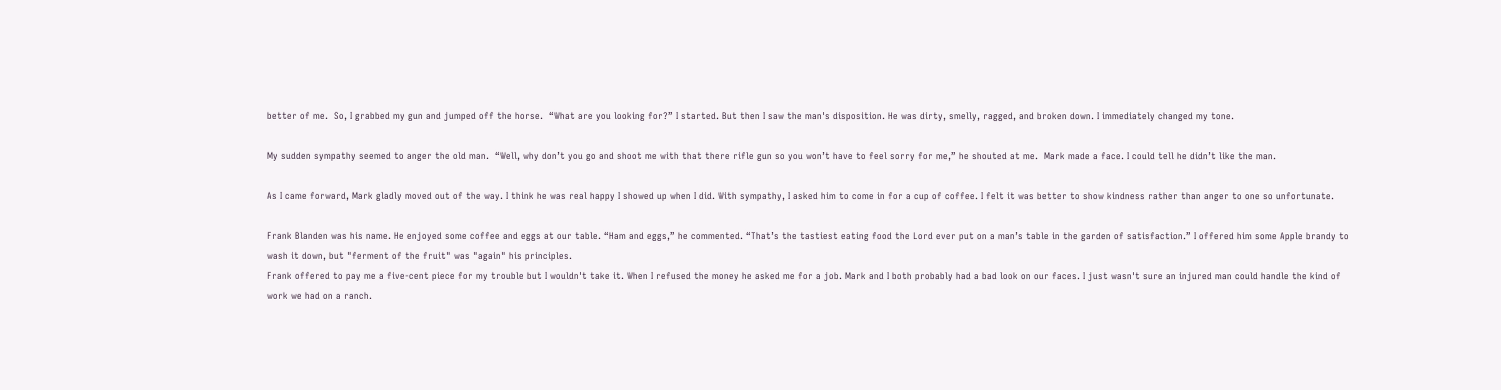better of me.  So, I grabbed my gun and jumped off the horse.  “What are you looking for?” I started. But then I saw the man's disposition. He was dirty, smelly, ragged, and broken down. I immediately changed my tone.

My sudden sympathy seemed to anger the old man.  “Well, why don’t you go and shoot me with that there rifle gun so you won’t have to feel sorry for me,” he shouted at me.  Mark made a face. I could tell he didn’t like the man.

As I came forward, Mark gladly moved out of the way. I think he was real happy I showed up when I did. With sympathy, I asked him to come in for a cup of coffee. I felt it was better to show kindness rather than anger to one so unfortunate.

Frank Blanden was his name. He enjoyed some coffee and eggs at our table. “Ham and eggs,” he commented. “That’s the tastiest eating food the Lord ever put on a man’s table in the garden of satisfaction.” I offered him some Apple brandy to wash it down, but "ferment of the fruit" was "again" his principles.
Frank offered to pay me a five-cent piece for my trouble but I wouldn't take it. When I refused the money he asked me for a job. Mark and I both probably had a bad look on our faces. I just wasn't sure an injured man could handle the kind of work we had on a ranch.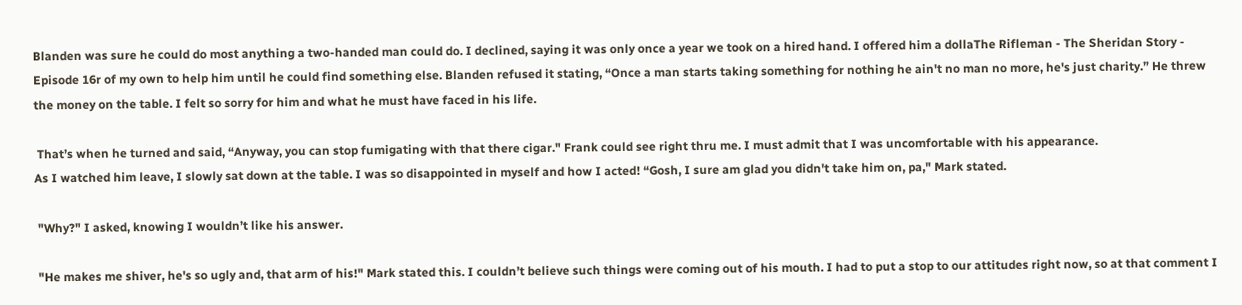Blanden was sure he could do most anything a two-handed man could do. I declined, saying it was only once a year we took on a hired hand. I offered him a dollaThe Rifleman - The Sheridan Story - Episode 16r of my own to help him until he could find something else. Blanden refused it stating, “Once a man starts taking something for nothing he ain't no man no more, he's just charity.” He threw the money on the table. I felt so sorry for him and what he must have faced in his life.

 That’s when he turned and said, “Anyway, you can stop fumigating with that there cigar." Frank could see right thru me. I must admit that I was uncomfortable with his appearance.
As I watched him leave, I slowly sat down at the table. I was so disappointed in myself and how I acted! “Gosh, I sure am glad you didn't take him on, pa," Mark stated.

 "Why?" I asked, knowing I wouldn’t like his answer.

 "He makes me shiver, he's so ugly and, that arm of his!" Mark stated this. I couldn’t believe such things were coming out of his mouth. I had to put a stop to our attitudes right now, so at that comment I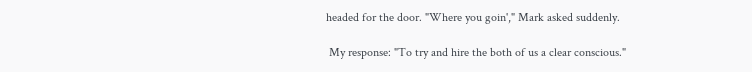headed for the door. "Where you goin'," Mark asked suddenly.

 My response: "To try and hire the both of us a clear conscious."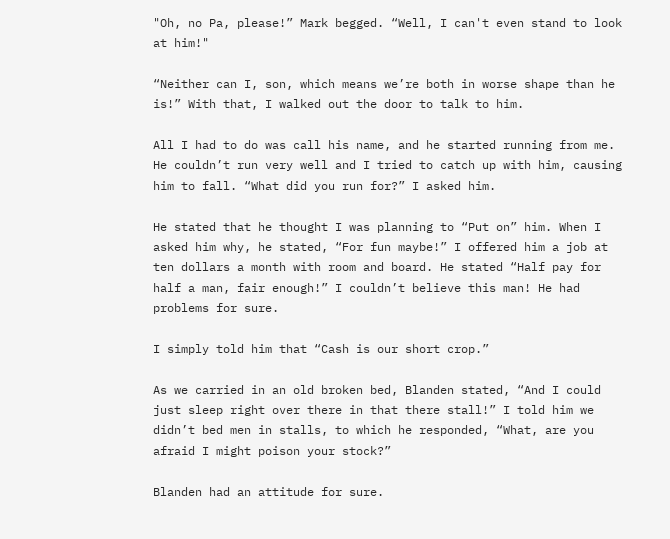"Oh, no Pa, please!” Mark begged. “Well, I can't even stand to look at him!"

“Neither can I, son, which means we’re both in worse shape than he is!” With that, I walked out the door to talk to him.

All I had to do was call his name, and he started running from me. He couldn’t run very well and I tried to catch up with him, causing him to fall. “What did you run for?” I asked him.

He stated that he thought I was planning to “Put on” him. When I asked him why, he stated, “For fun maybe!” I offered him a job at ten dollars a month with room and board. He stated “Half pay for half a man, fair enough!” I couldn’t believe this man! He had problems for sure.

I simply told him that “Cash is our short crop.”

As we carried in an old broken bed, Blanden stated, “And I could just sleep right over there in that there stall!” I told him we didn’t bed men in stalls, to which he responded, “What, are you afraid I might poison your stock?”

Blanden had an attitude for sure.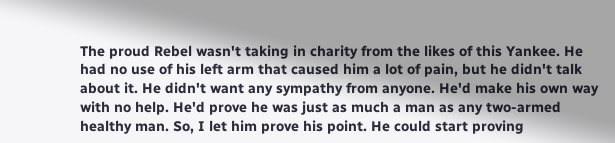The proud Rebel wasn't taking in charity from the likes of this Yankee. He had no use of his left arm that caused him a lot of pain, but he didn't talk about it. He didn't want any sympathy from anyone. He'd make his own way with no help. He'd prove he was just as much a man as any two-armed healthy man. So, I let him prove his point. He could start proving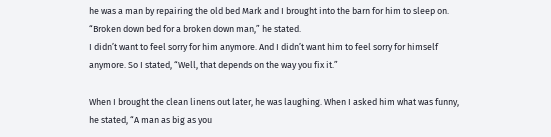he was a man by repairing the old bed Mark and I brought into the barn for him to sleep on. “Broken down bed for a broken down man,” he stated.
I didn’t want to feel sorry for him anymore. And I didn’t want him to feel sorry for himself anymore. So I stated, “Well, that depends on the way you fix it.”

When I brought the clean linens out later, he was laughing. When I asked him what was funny, he stated, “A man as big as you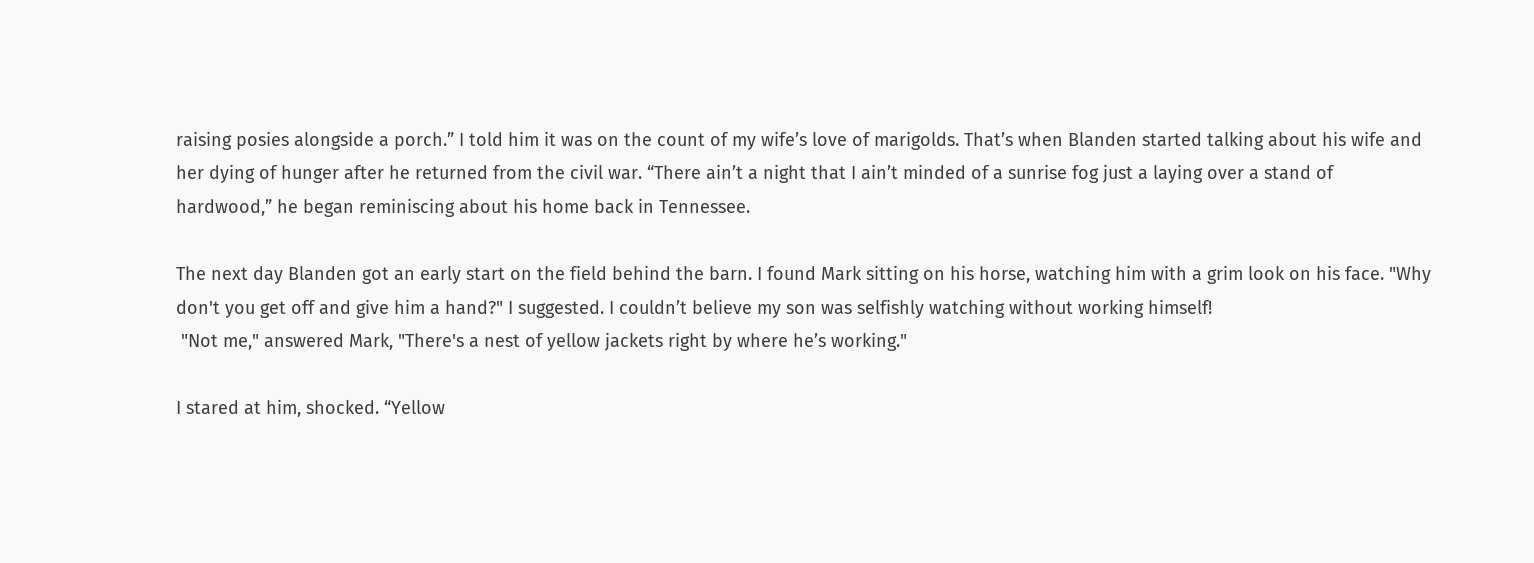raising posies alongside a porch.” I told him it was on the count of my wife’s love of marigolds. That’s when Blanden started talking about his wife and her dying of hunger after he returned from the civil war. “There ain’t a night that I ain’t minded of a sunrise fog just a laying over a stand of hardwood,” he began reminiscing about his home back in Tennessee.

The next day Blanden got an early start on the field behind the barn. I found Mark sitting on his horse, watching him with a grim look on his face. "Why don't you get off and give him a hand?" I suggested. I couldn’t believe my son was selfishly watching without working himself!
 "Not me," answered Mark, "There's a nest of yellow jackets right by where he’s working."

I stared at him, shocked. “Yellow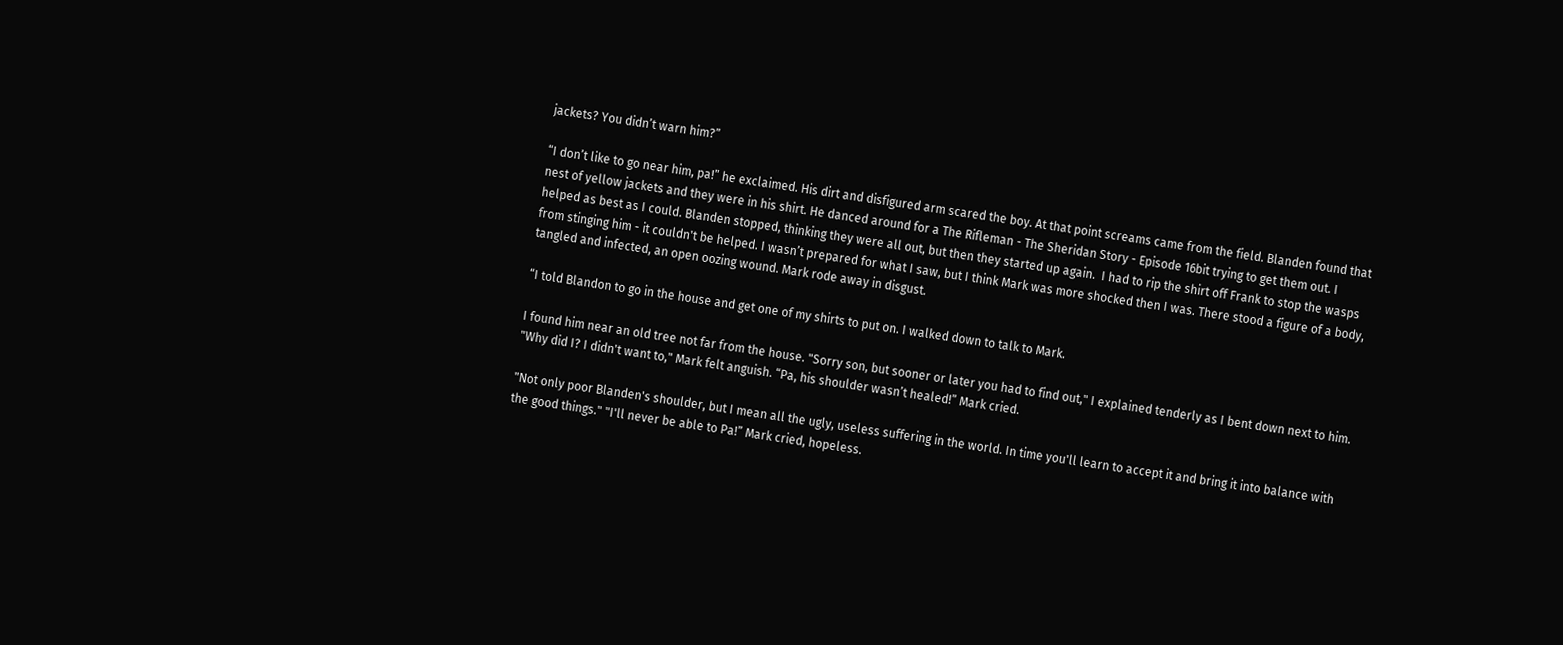jackets? You didn’t warn him?”

“I don’t like to go near him, pa!” he exclaimed. His dirt and disfigured arm scared the boy. At that point screams came from the field. Blanden found that nest of yellow jackets and they were in his shirt. He danced around for a The Rifleman - The Sheridan Story - Episode 16bit trying to get them out. I helped as best as I could. Blanden stopped, thinking they were all out, but then they started up again.  I had to rip the shirt off Frank to stop the wasps from stinging him - it couldn't be helped. I wasn’t prepared for what I saw, but I think Mark was more shocked then I was. There stood a figure of a body, tangled and infected, an open oozing wound. Mark rode away in disgust.

“I told Blandon to go in the house and get one of my shirts to put on. I walked down to talk to Mark.

I found him near an old tree not far from the house. "Sorry son, but sooner or later you had to find out," I explained tenderly as I bent down next to him.
"Why did I? I didn't want to," Mark felt anguish. “Pa, his shoulder wasn’t healed!” Mark cried.

"Not only poor Blanden's shoulder, but I mean all the ugly, useless suffering in the world. In time you'll learn to accept it and bring it into balance with the good things." "I'll never be able to Pa!” Mark cried, hopeless.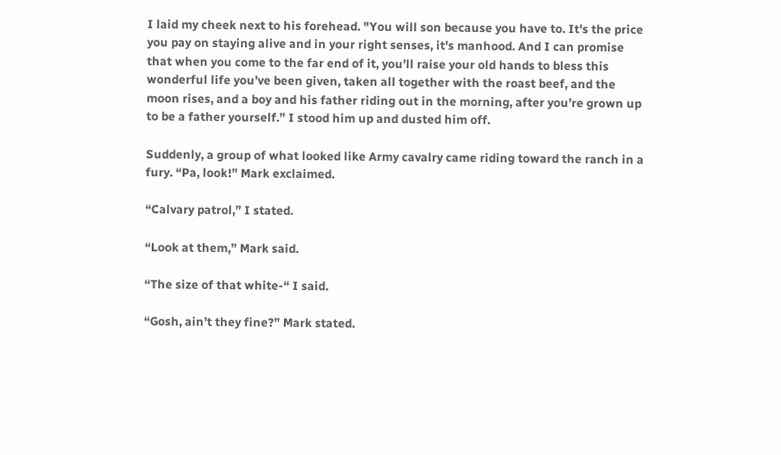I laid my cheek next to his forehead. "You will son because you have to. It's the price you pay on staying alive and in your right senses, it's manhood. And I can promise that when you come to the far end of it, you’ll raise your old hands to bless this wonderful life you’ve been given, taken all together with the roast beef, and the moon rises, and a boy and his father riding out in the morning, after you’re grown up to be a father yourself.” I stood him up and dusted him off.

Suddenly, a group of what looked like Army cavalry came riding toward the ranch in a fury. “Pa, look!” Mark exclaimed.

“Calvary patrol,” I stated.

“Look at them,” Mark said.

“The size of that white-“ I said.

“Gosh, ain’t they fine?” Mark stated.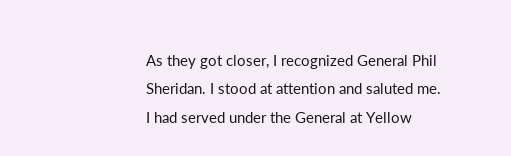As they got closer, I recognized General Phil Sheridan. I stood at attention and saluted me. I had served under the General at Yellow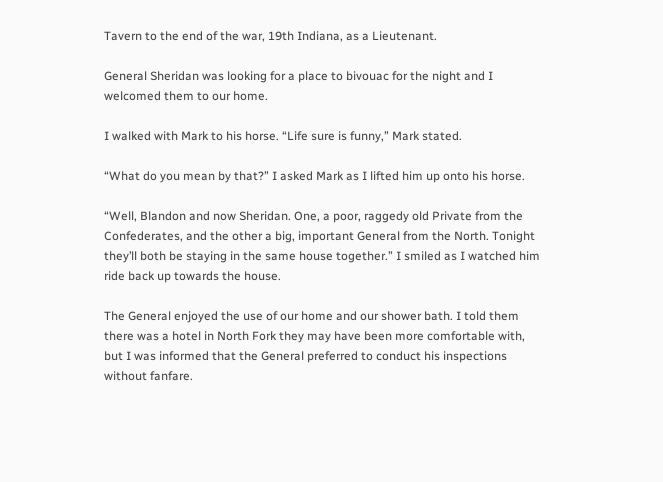Tavern to the end of the war, 19th Indiana, as a Lieutenant.

General Sheridan was looking for a place to bivouac for the night and I welcomed them to our home.

I walked with Mark to his horse. “Life sure is funny,” Mark stated.

“What do you mean by that?” I asked Mark as I lifted him up onto his horse.

“Well, Blandon and now Sheridan. One, a poor, raggedy old Private from the Confederates, and the other a big, important General from the North. Tonight they’ll both be staying in the same house together.” I smiled as I watched him ride back up towards the house.

The General enjoyed the use of our home and our shower bath. I told them there was a hotel in North Fork they may have been more comfortable with, but I was informed that the General preferred to conduct his inspections without fanfare.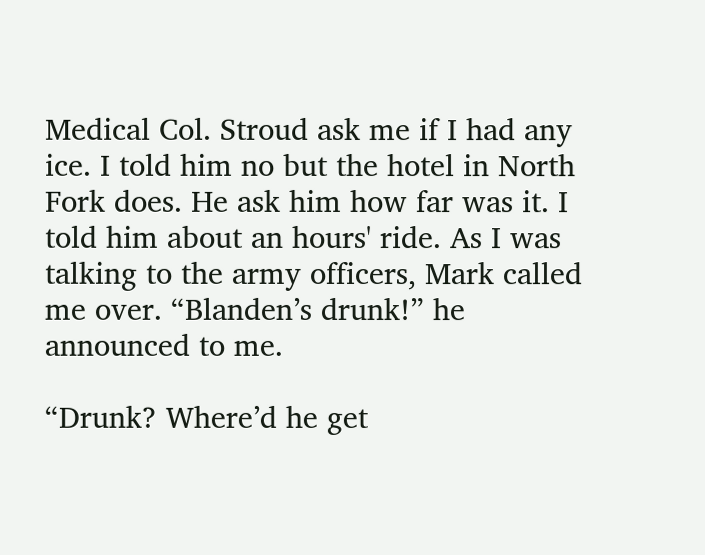Medical Col. Stroud ask me if I had any ice. I told him no but the hotel in North Fork does. He ask him how far was it. I told him about an hours' ride. As I was talking to the army officers, Mark called me over. “Blanden’s drunk!” he announced to me.

“Drunk? Where’d he get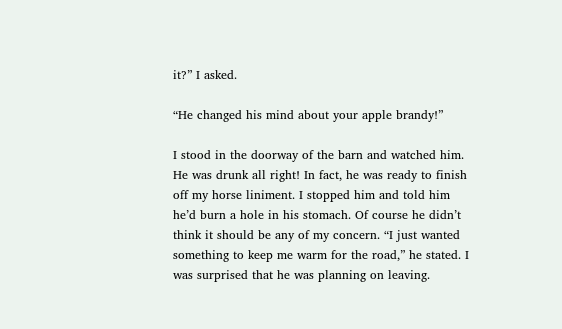it?” I asked.

“He changed his mind about your apple brandy!”

I stood in the doorway of the barn and watched him. He was drunk all right! In fact, he was ready to finish off my horse liniment. I stopped him and told him he’d burn a hole in his stomach. Of course he didn’t think it should be any of my concern. “I just wanted something to keep me warm for the road,” he stated. I was surprised that he was planning on leaving.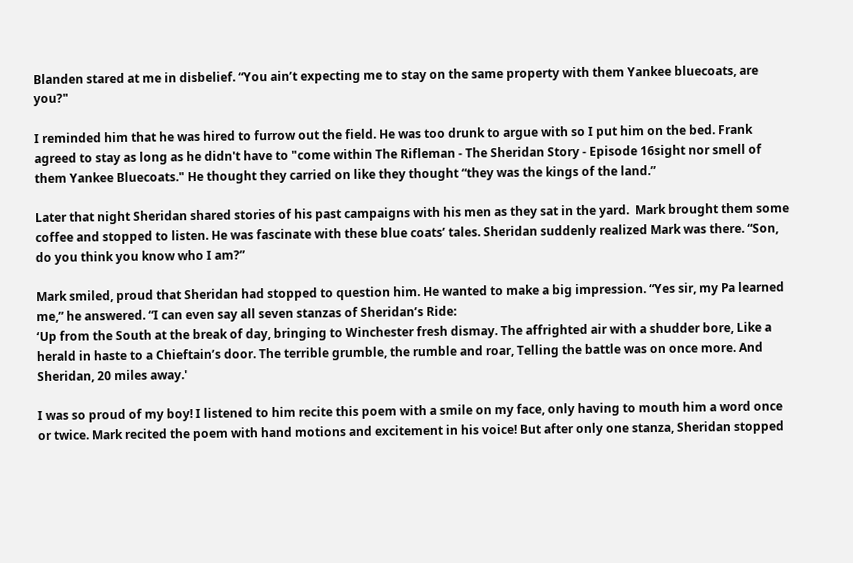Blanden stared at me in disbelief. “You ain’t expecting me to stay on the same property with them Yankee bluecoats, are you?"

I reminded him that he was hired to furrow out the field. He was too drunk to argue with so I put him on the bed. Frank agreed to stay as long as he didn't have to "come within The Rifleman - The Sheridan Story - Episode 16sight nor smell of them Yankee Bluecoats." He thought they carried on like they thought “they was the kings of the land.”

Later that night Sheridan shared stories of his past campaigns with his men as they sat in the yard.  Mark brought them some coffee and stopped to listen. He was fascinate with these blue coats’ tales. Sheridan suddenly realized Mark was there. “Son, do you think you know who I am?”

Mark smiled, proud that Sheridan had stopped to question him. He wanted to make a big impression. “Yes sir, my Pa learned me,” he answered. “I can even say all seven stanzas of Sheridan’s Ride:
‘Up from the South at the break of day, bringing to Winchester fresh dismay. The affrighted air with a shudder bore, Like a herald in haste to a Chieftain’s door. The terrible grumble, the rumble and roar, Telling the battle was on once more. And Sheridan, 20 miles away.'

I was so proud of my boy! I listened to him recite this poem with a smile on my face, only having to mouth him a word once or twice. Mark recited the poem with hand motions and excitement in his voice! But after only one stanza, Sheridan stopped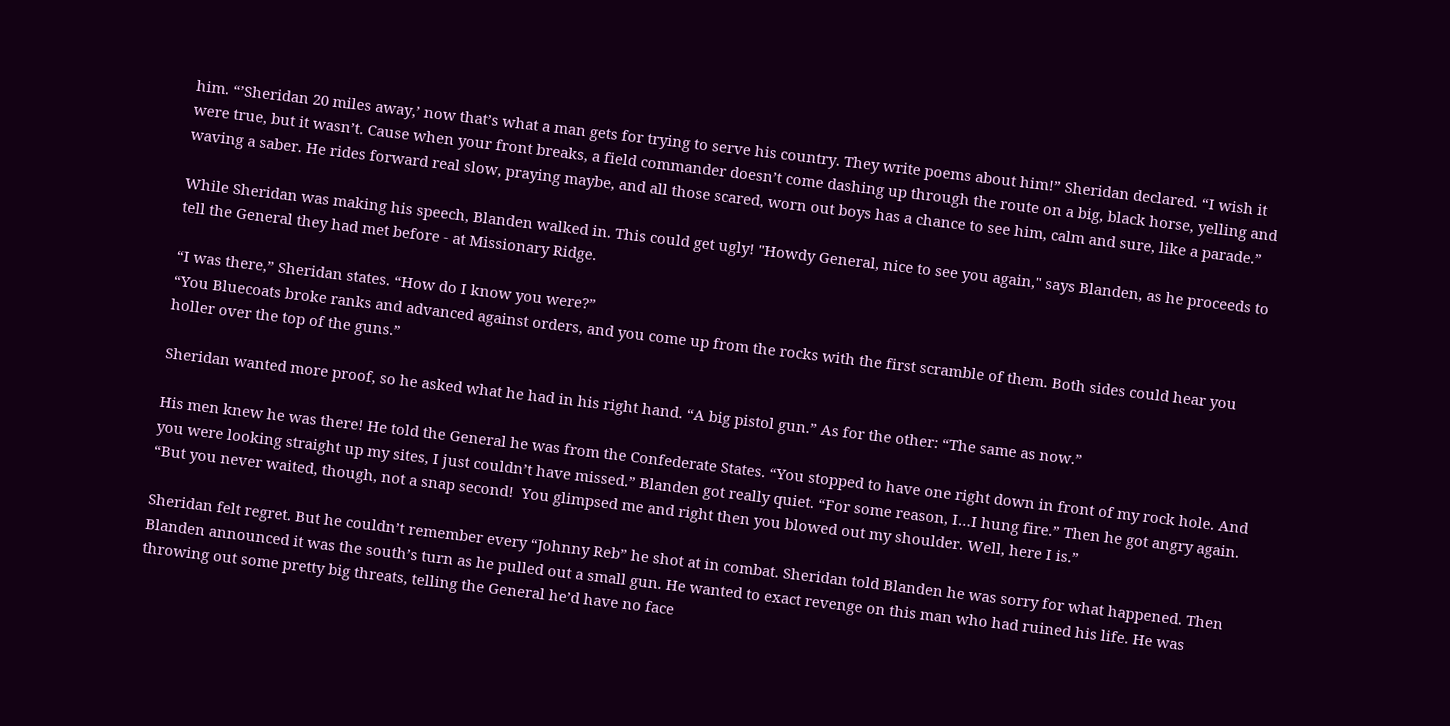him. “’Sheridan 20 miles away,’ now that’s what a man gets for trying to serve his country. They write poems about him!” Sheridan declared. “I wish it were true, but it wasn’t. Cause when your front breaks, a field commander doesn’t come dashing up through the route on a big, black horse, yelling and waving a saber. He rides forward real slow, praying maybe, and all those scared, worn out boys has a chance to see him, calm and sure, like a parade.”

While Sheridan was making his speech, Blanden walked in. This could get ugly! "Howdy General, nice to see you again," says Blanden, as he proceeds to tell the General they had met before - at Missionary Ridge.

“I was there,” Sheridan states. “How do I know you were?”
“You Bluecoats broke ranks and advanced against orders, and you come up from the rocks with the first scramble of them. Both sides could hear you holler over the top of the guns.”

Sheridan wanted more proof, so he asked what he had in his right hand. “A big pistol gun.” As for the other: “The same as now.”

His men knew he was there! He told the General he was from the Confederate States. “You stopped to have one right down in front of my rock hole. And you were looking straight up my sites, I just couldn’t have missed.” Blanden got really quiet. “For some reason, I…I hung fire.” Then he got angry again. “But you never waited, though, not a snap second!  You glimpsed me and right then you blowed out my shoulder. Well, here I is.”

Sheridan felt regret. But he couldn’t remember every “Johnny Reb” he shot at in combat. Sheridan told Blanden he was sorry for what happened. Then Blanden announced it was the south’s turn as he pulled out a small gun. He wanted to exact revenge on this man who had ruined his life. He was throwing out some pretty big threats, telling the General he’d have no face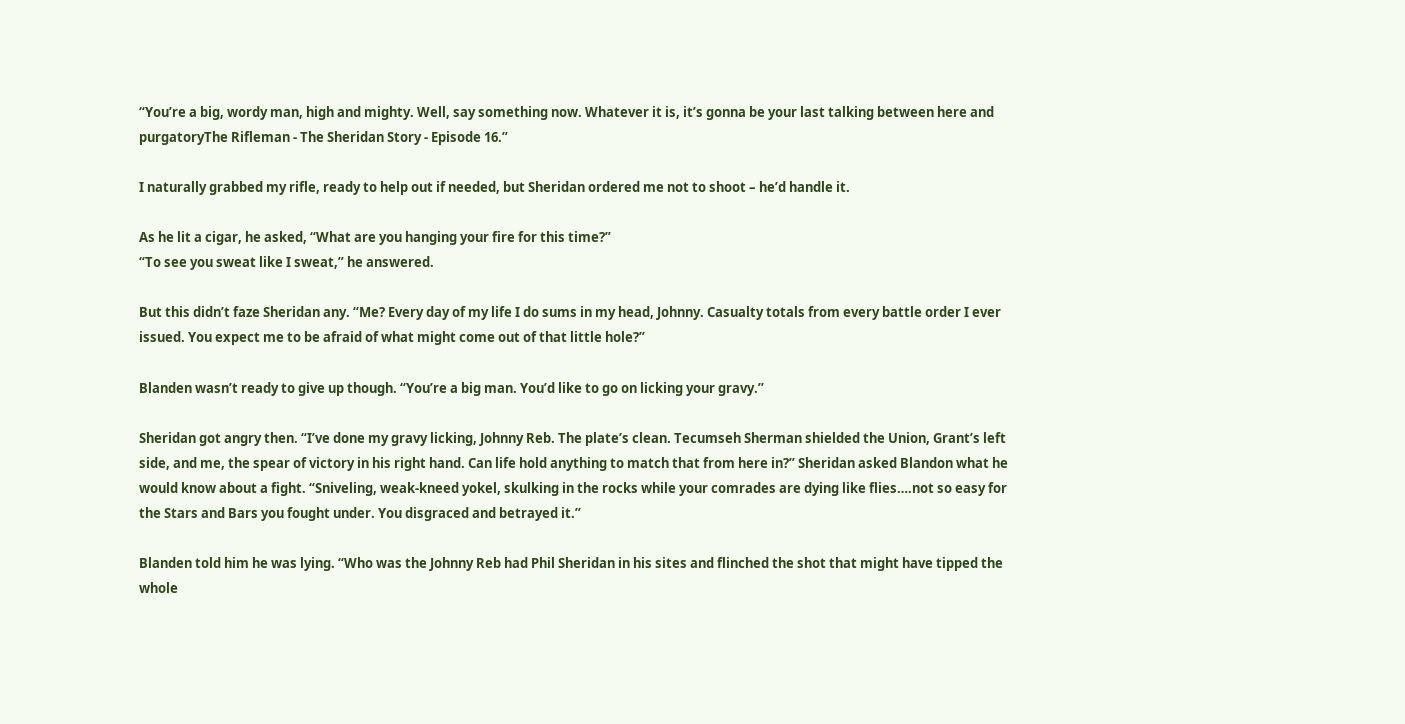“You’re a big, wordy man, high and mighty. Well, say something now. Whatever it is, it’s gonna be your last talking between here and purgatoryThe Rifleman - The Sheridan Story - Episode 16.”

I naturally grabbed my rifle, ready to help out if needed, but Sheridan ordered me not to shoot – he’d handle it.

As he lit a cigar, he asked, “What are you hanging your fire for this time?”
“To see you sweat like I sweat,” he answered.

But this didn’t faze Sheridan any. “Me? Every day of my life I do sums in my head, Johnny. Casualty totals from every battle order I ever issued. You expect me to be afraid of what might come out of that little hole?”

Blanden wasn’t ready to give up though. “You’re a big man. You’d like to go on licking your gravy.”

Sheridan got angry then. “I’ve done my gravy licking, Johnny Reb. The plate’s clean. Tecumseh Sherman shielded the Union, Grant’s left side, and me, the spear of victory in his right hand. Can life hold anything to match that from here in?” Sheridan asked Blandon what he would know about a fight. “Sniveling, weak-kneed yokel, skulking in the rocks while your comrades are dying like flies….not so easy for the Stars and Bars you fought under. You disgraced and betrayed it.”

Blanden told him he was lying. “Who was the Johnny Reb had Phil Sheridan in his sites and flinched the shot that might have tipped the whole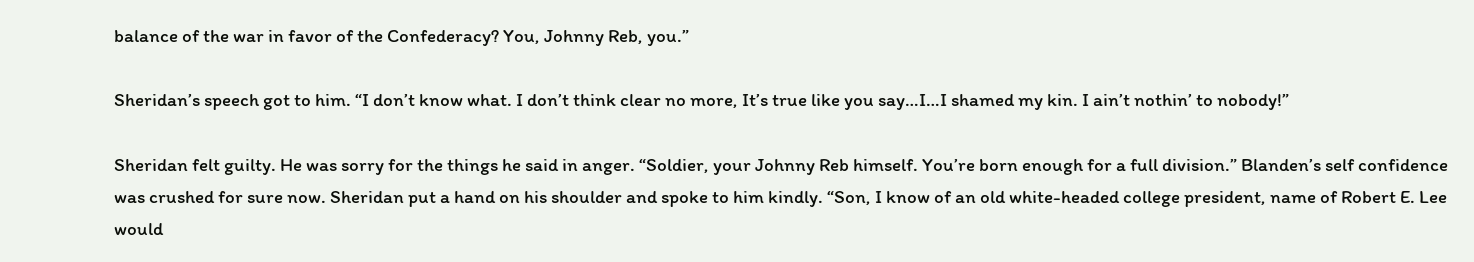balance of the war in favor of the Confederacy? You, Johnny Reb, you.”

Sheridan’s speech got to him. “I don’t know what. I don’t think clear no more, It’s true like you say…I…I shamed my kin. I ain’t nothin’ to nobody!”

Sheridan felt guilty. He was sorry for the things he said in anger. “Soldier, your Johnny Reb himself. You’re born enough for a full division.” Blanden’s self confidence was crushed for sure now. Sheridan put a hand on his shoulder and spoke to him kindly. “Son, I know of an old white-headed college president, name of Robert E. Lee would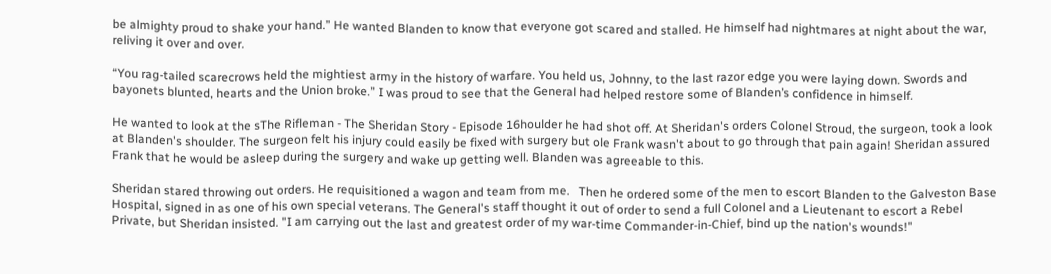be almighty proud to shake your hand.” He wanted Blanden to know that everyone got scared and stalled. He himself had nightmares at night about the war, reliving it over and over.

“You rag-tailed scarecrows held the mightiest army in the history of warfare. You held us, Johnny, to the last razor edge you were laying down. Swords and bayonets blunted, hearts and the Union broke.” I was proud to see that the General had helped restore some of Blanden’s confidence in himself.

He wanted to look at the sThe Rifleman - The Sheridan Story - Episode 16houlder he had shot off. At Sheridan's orders Colonel Stroud, the surgeon, took a look at Blanden's shoulder. The surgeon felt his injury could easily be fixed with surgery but ole Frank wasn't about to go through that pain again! Sheridan assured Frank that he would be asleep during the surgery and wake up getting well. Blanden was agreeable to this.

Sheridan stared throwing out orders. He requisitioned a wagon and team from me.   Then he ordered some of the men to escort Blanden to the Galveston Base Hospital, signed in as one of his own special veterans. The General's staff thought it out of order to send a full Colonel and a Lieutenant to escort a Rebel Private, but Sheridan insisted. "I am carrying out the last and greatest order of my war-time Commander-in-Chief, bind up the nation's wounds!"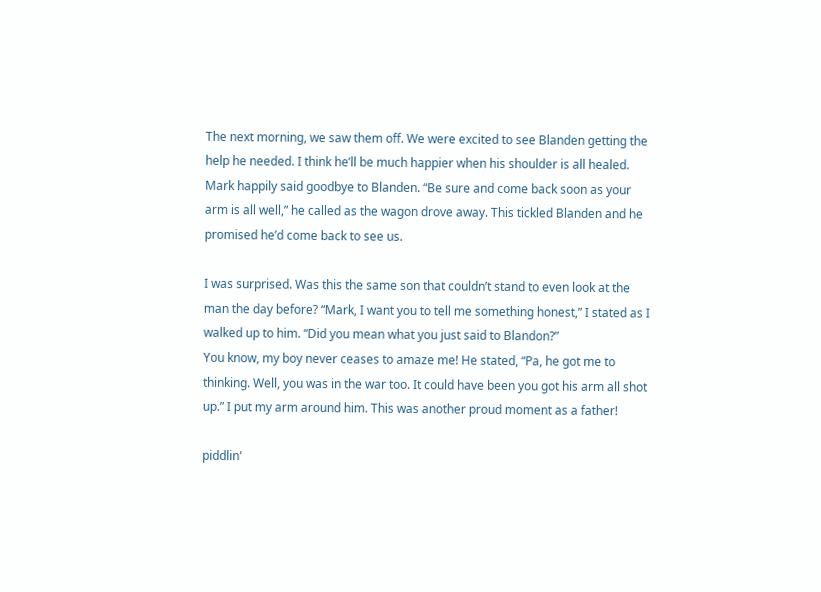The next morning, we saw them off. We were excited to see Blanden getting the help he needed. I think he’ll be much happier when his shoulder is all healed.  Mark happily said goodbye to Blanden. “Be sure and come back soon as your arm is all well,” he called as the wagon drove away. This tickled Blanden and he promised he’d come back to see us.

I was surprised. Was this the same son that couldn’t stand to even look at the man the day before? “Mark, I want you to tell me something honest,” I stated as I walked up to him. “Did you mean what you just said to Blandon?”
You know, my boy never ceases to amaze me! He stated, “Pa, he got me to thinking. Well, you was in the war too. It could have been you got his arm all shot up.” I put my arm around him. This was another proud moment as a father!

piddlin'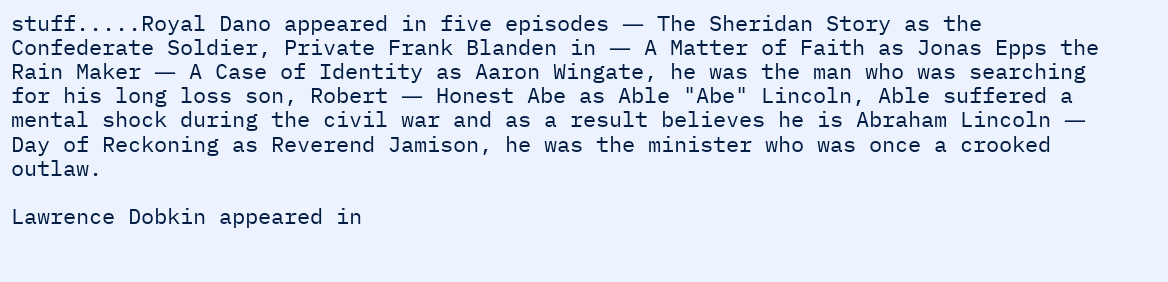stuff.....Royal Dano appeared in five episodes ― The Sheridan Story as the Confederate Soldier, Private Frank Blanden in ― A Matter of Faith as Jonas Epps the Rain Maker ― A Case of Identity as Aaron Wingate, he was the man who was searching for his long loss son, Robert ― Honest Abe as Able "Abe" Lincoln, Able suffered a mental shock during the civil war and as a result believes he is Abraham Lincoln ― Day of Reckoning as Reverend Jamison, he was the minister who was once a crooked outlaw.

Lawrence Dobkin appeared in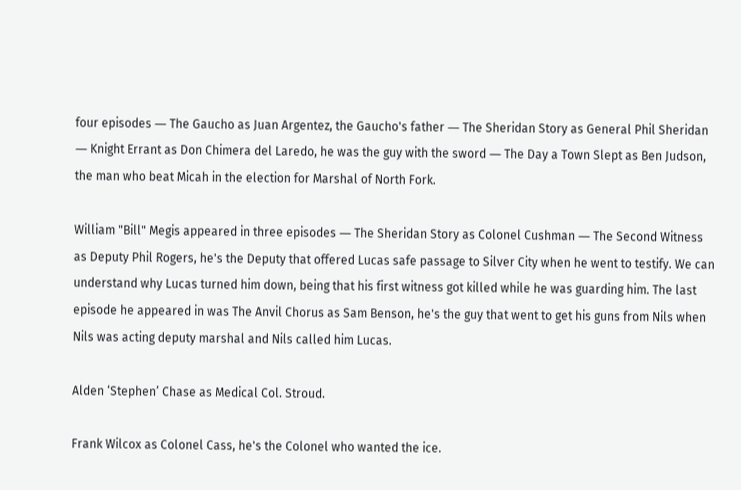four episodes ― The Gaucho as Juan Argentez, the Gaucho's father ― The Sheridan Story as General Phil Sheridan ― Knight Errant as Don Chimera del Laredo, he was the guy with the sword ― The Day a Town Slept as Ben Judson, the man who beat Micah in the election for Marshal of North Fork.

William "Bill" Megis appeared in three episodes ― The Sheridan Story as Colonel Cushman ― The Second Witness as Deputy Phil Rogers, he's the Deputy that offered Lucas safe passage to Silver City when he went to testify. We can understand why Lucas turned him down, being that his first witness got killed while he was guarding him. The last episode he appeared in was The Anvil Chorus as Sam Benson, he's the guy that went to get his guns from Nils when Nils was acting deputy marshal and Nils called him Lucas.

Alden ‘Stephen’ Chase as Medical Col. Stroud.

Frank Wilcox as Colonel Cass, he's the Colonel who wanted the ice.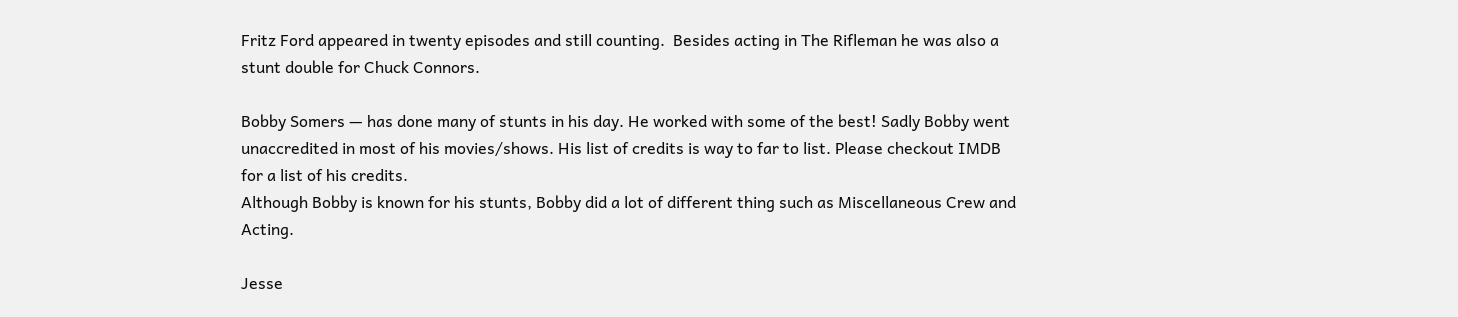Fritz Ford appeared in twenty episodes and still counting.  Besides acting in The Rifleman he was also a stunt double for Chuck Connors.

Bobby Somers — has done many of stunts in his day. He worked with some of the best! Sadly Bobby went unaccredited in most of his movies/shows. His list of credits is way to far to list. Please checkout IMDB for a list of his credits.
Although Bobby is known for his stunts, Bobby did a lot of different thing such as Miscellaneous Crew and Acting.

Jesse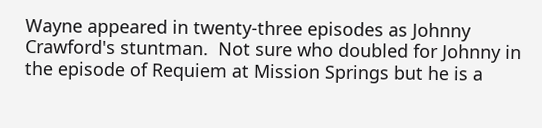Wayne appeared in twenty-three episodes as Johnny Crawford's stuntman.  Not sure who doubled for Johnny in the episode of Requiem at Mission Springs but he is a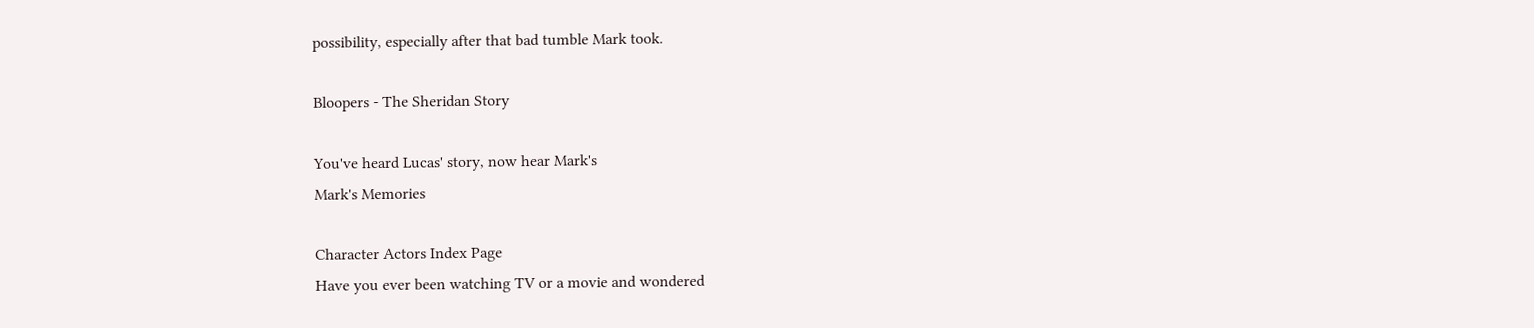possibility, especially after that bad tumble Mark took.

Bloopers - The Sheridan Story

You've heard Lucas' story, now hear Mark's
Mark's Memories

Character Actors Index Page
Have you ever been watching TV or a movie and wondered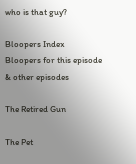who is that guy?

Bloopers Index
Bloopers for this episode & other episodes

The Retired Gun

The Pet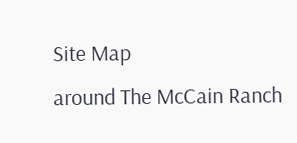Site Map
around The McCain Ranch